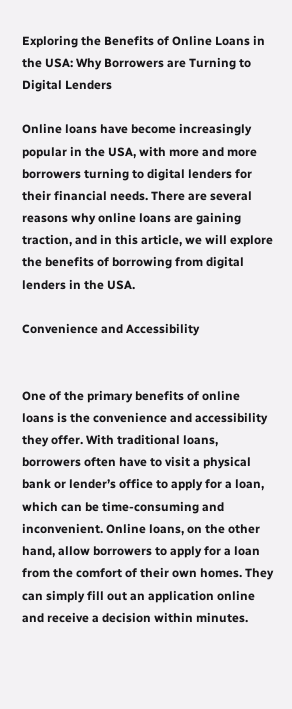Exploring the Benefits of Online Loans in the USA: Why Borrowers are Turning to Digital Lenders

Online loans have become increasingly popular in the USA, with more and more borrowers turning to digital lenders for their financial needs. There are several reasons why online loans are gaining traction, and in this article, we will explore the benefits of borrowing from digital lenders in the USA.

Convenience and Accessibility


One of the primary benefits of online loans is the convenience and accessibility they offer. With traditional loans, borrowers often have to visit a physical bank or lender’s office to apply for a loan, which can be time-consuming and inconvenient. Online loans, on the other hand, allow borrowers to apply for a loan from the comfort of their own homes. They can simply fill out an application online and receive a decision within minutes.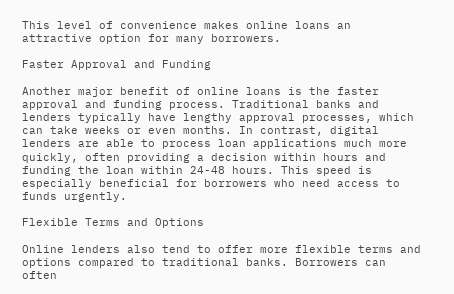This level of convenience makes online loans an attractive option for many borrowers.

Faster Approval and Funding

Another major benefit of online loans is the faster approval and funding process. Traditional banks and lenders typically have lengthy approval processes, which can take weeks or even months. In contrast, digital lenders are able to process loan applications much more quickly, often providing a decision within hours and funding the loan within 24-48 hours. This speed is especially beneficial for borrowers who need access to funds urgently.

Flexible Terms and Options

Online lenders also tend to offer more flexible terms and options compared to traditional banks. Borrowers can often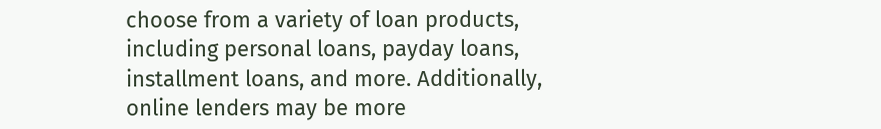choose from a variety of loan products, including personal loans, payday loans, installment loans, and more. Additionally, online lenders may be more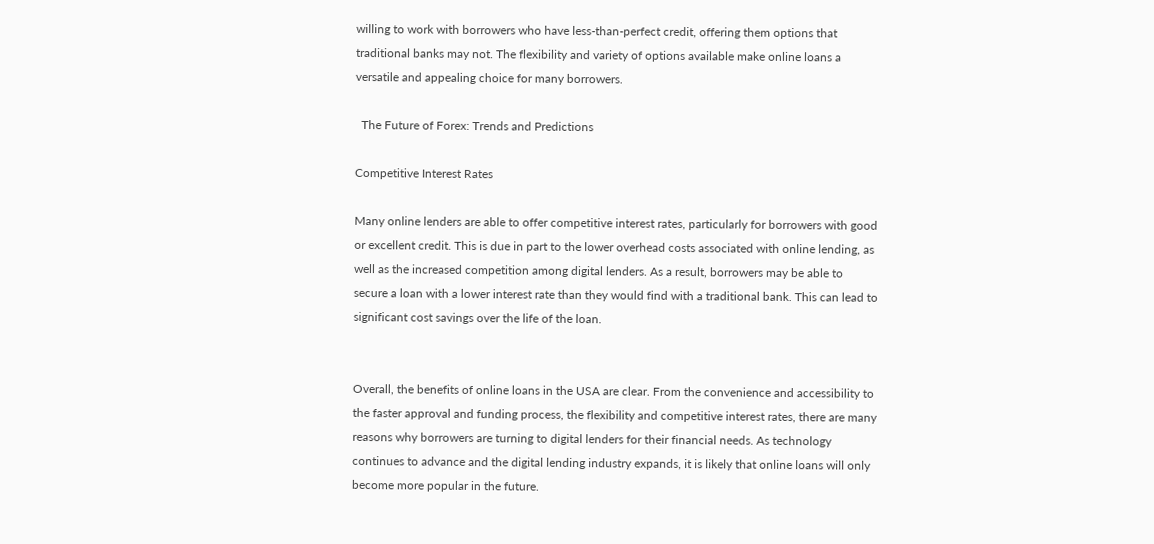willing to work with borrowers who have less-than-perfect credit, offering them options that traditional banks may not. The flexibility and variety of options available make online loans a versatile and appealing choice for many borrowers.

  The Future of Forex: Trends and Predictions

Competitive Interest Rates

Many online lenders are able to offer competitive interest rates, particularly for borrowers with good or excellent credit. This is due in part to the lower overhead costs associated with online lending, as well as the increased competition among digital lenders. As a result, borrowers may be able to secure a loan with a lower interest rate than they would find with a traditional bank. This can lead to significant cost savings over the life of the loan.


Overall, the benefits of online loans in the USA are clear. From the convenience and accessibility to the faster approval and funding process, the flexibility and competitive interest rates, there are many reasons why borrowers are turning to digital lenders for their financial needs. As technology continues to advance and the digital lending industry expands, it is likely that online loans will only become more popular in the future.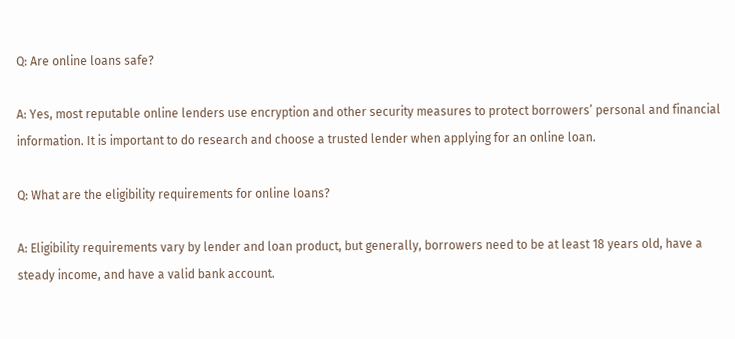Q: Are online loans safe?

A: Yes, most reputable online lenders use encryption and other security measures to protect borrowers’ personal and financial information. It is important to do research and choose a trusted lender when applying for an online loan.

Q: What are the eligibility requirements for online loans?

A: Eligibility requirements vary by lender and loan product, but generally, borrowers need to be at least 18 years old, have a steady income, and have a valid bank account.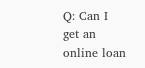Q: Can I get an online loan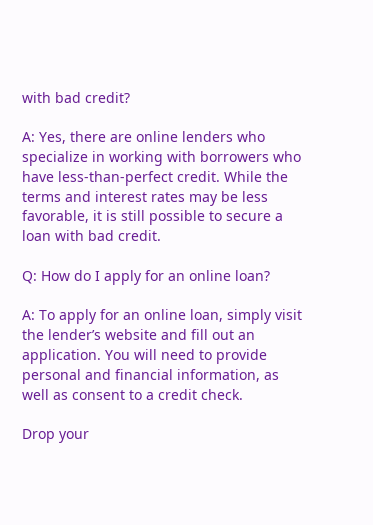with bad credit?

A: Yes, there are online lenders who specialize in working with borrowers who have less-than-perfect credit. While the terms and interest rates may be less favorable, it is still possible to secure a loan with bad credit.

Q: How do I apply for an online loan?

A: To apply for an online loan, simply visit the lender’s website and fill out an application. You will need to provide personal and financial information, as well as consent to a credit check.

Drop your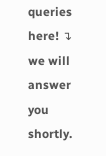queries here! ↴ we will answer you shortly.